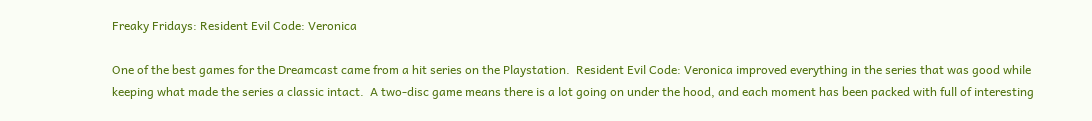Freaky Fridays: Resident Evil Code: Veronica

One of the best games for the Dreamcast came from a hit series on the Playstation.  Resident Evil Code: Veronica improved everything in the series that was good while keeping what made the series a classic intact.  A two-disc game means there is a lot going on under the hood, and each moment has been packed with full of interesting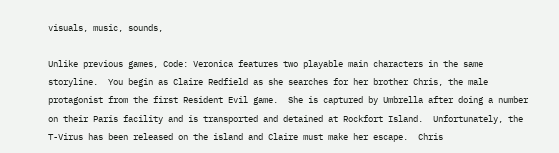visuals, music, sounds,

Unlike previous games, Code: Veronica features two playable main characters in the same storyline.  You begin as Claire Redfield as she searches for her brother Chris, the male protagonist from the first Resident Evil game.  She is captured by Umbrella after doing a number on their Paris facility and is transported and detained at Rockfort Island.  Unfortunately, the T-Virus has been released on the island and Claire must make her escape.  Chris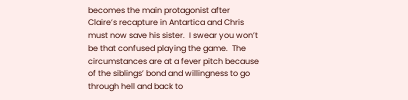becomes the main protagonist after Claire’s recapture in Antartica and Chris must now save his sister.  I swear you won’t be that confused playing the game.  The circumstances are at a fever pitch because of the siblings’ bond and willingness to go through hell and back to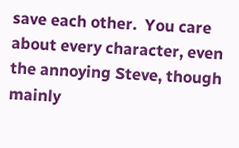save each other.  You care about every character, even the annoying Steve, though mainly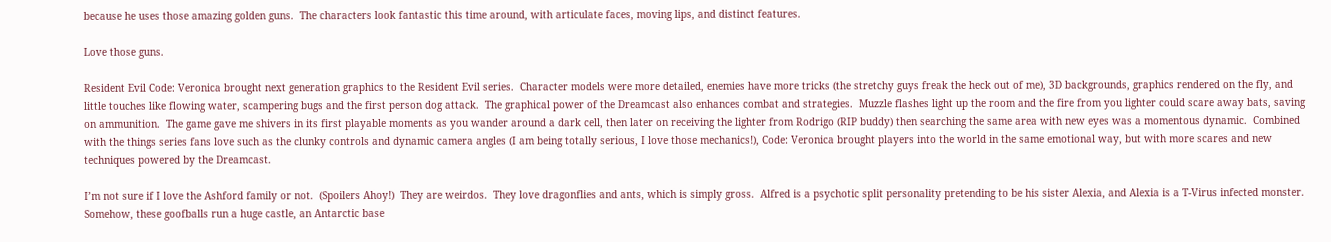because he uses those amazing golden guns.  The characters look fantastic this time around, with articulate faces, moving lips, and distinct features.

Love those guns.

Resident Evil Code: Veronica brought next generation graphics to the Resident Evil series.  Character models were more detailed, enemies have more tricks (the stretchy guys freak the heck out of me), 3D backgrounds, graphics rendered on the fly, and little touches like flowing water, scampering bugs and the first person dog attack.  The graphical power of the Dreamcast also enhances combat and strategies.  Muzzle flashes light up the room and the fire from you lighter could scare away bats, saving on ammunition.  The game gave me shivers in its first playable moments as you wander around a dark cell, then later on receiving the lighter from Rodrigo (RIP buddy) then searching the same area with new eyes was a momentous dynamic.  Combined with the things series fans love such as the clunky controls and dynamic camera angles (I am being totally serious, I love those mechanics!), Code: Veronica brought players into the world in the same emotional way, but with more scares and new techniques powered by the Dreamcast.

I’m not sure if I love the Ashford family or not.  (Spoilers Ahoy!)  They are weirdos.  They love dragonflies and ants, which is simply gross.  Alfred is a psychotic split personality pretending to be his sister Alexia, and Alexia is a T-Virus infected monster.  Somehow, these goofballs run a huge castle, an Antarctic base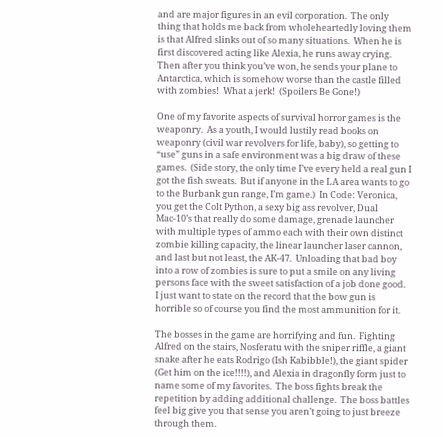and are major figures in an evil corporation.  The only thing that holds me back from wholeheartedly loving them is that Alfred slinks out of so many situations.  When he is first discovered acting like Alexia, he runs away crying.  Then after you think you’ve won, he sends your plane to Antarctica, which is somehow worse than the castle filled with zombies!  What a jerk!  (Spoilers Be Gone!)

One of my favorite aspects of survival horror games is the weaponry.  As a youth, I would lustily read books on weaponry (civil war revolvers for life, baby), so getting to “use” guns in a safe environment was a big draw of these games.  (Side story, the only time I’ve every held a real gun I got the fish sweats.  But if anyone in the LA area wants to go to the Burbank gun range, I’m game.)  In Code: Veronica, you get the Colt Python, a sexy big ass revolver, Dual Mac-10’s that really do some damage, grenade launcher with multiple types of ammo each with their own distinct zombie killing capacity, the linear launcher laser cannon, and last but not least, the AK-47.  Unloading that bad boy into a row of zombies is sure to put a smile on any living persons face with the sweet satisfaction of a job done good.  I just want to state on the record that the bow gun is horrible so of course you find the most ammunition for it.

The bosses in the game are horrifying and fun.  Fighting Alfred on the stairs, Nosferatu with the sniper riffle, a giant snake after he eats Rodrigo (Ish Kabibble!), the giant spider (Get him on the ice!!!!), and Alexia in dragonfly form just to name some of my favorites.  The boss fights break the repetition by adding additional challenge.  The boss battles feel big give you that sense you aren’t going to just breeze through them.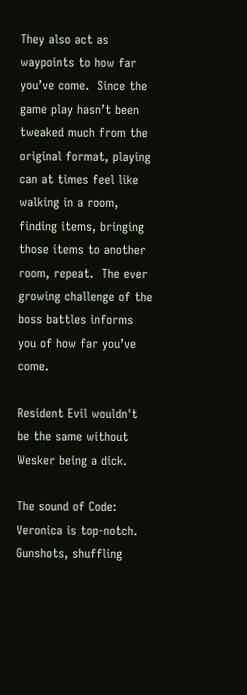They also act as waypoints to how far you’ve come.  Since the game play hasn’t been tweaked much from the original format, playing can at times feel like walking in a room, finding items, bringing those items to another room, repeat.  The ever growing challenge of the boss battles informs you of how far you’ve come.

Resident Evil wouldn't be the same without Wesker being a dick.

The sound of Code: Veronica is top-notch.  Gunshots, shuffling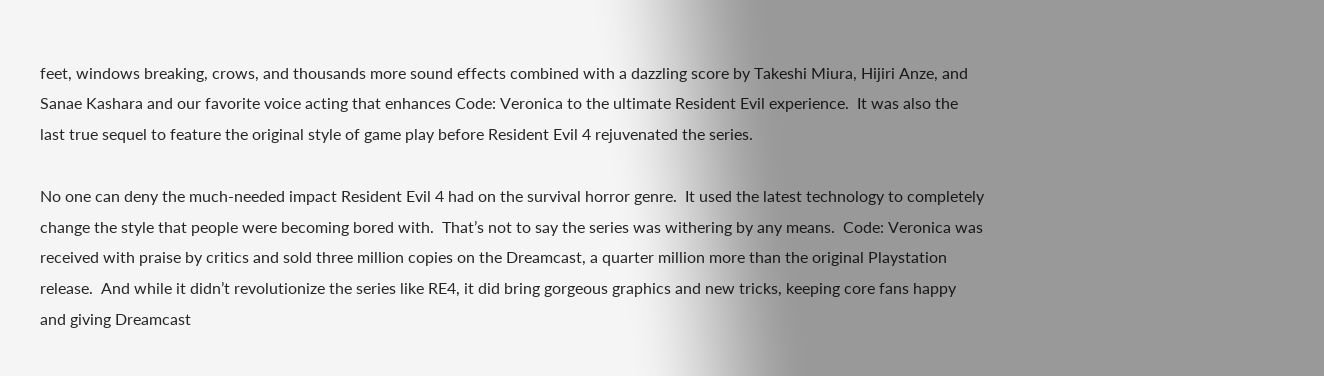feet, windows breaking, crows, and thousands more sound effects combined with a dazzling score by Takeshi Miura, Hijiri Anze, and Sanae Kashara and our favorite voice acting that enhances Code: Veronica to the ultimate Resident Evil experience.  It was also the last true sequel to feature the original style of game play before Resident Evil 4 rejuvenated the series.

No one can deny the much-needed impact Resident Evil 4 had on the survival horror genre.  It used the latest technology to completely change the style that people were becoming bored with.  That’s not to say the series was withering by any means.  Code: Veronica was received with praise by critics and sold three million copies on the Dreamcast, a quarter million more than the original Playstation release.  And while it didn’t revolutionize the series like RE4, it did bring gorgeous graphics and new tricks, keeping core fans happy and giving Dreamcast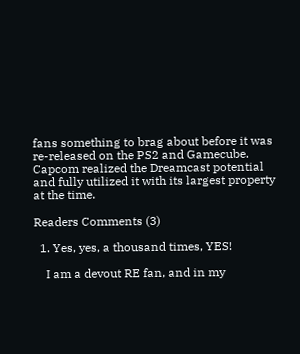fans something to brag about before it was re-released on the PS2 and Gamecube.  Capcom realized the Dreamcast potential and fully utilized it with its largest property at the time.

Readers Comments (3)

  1. Yes, yes, a thousand times, YES!

    I am a devout RE fan, and in my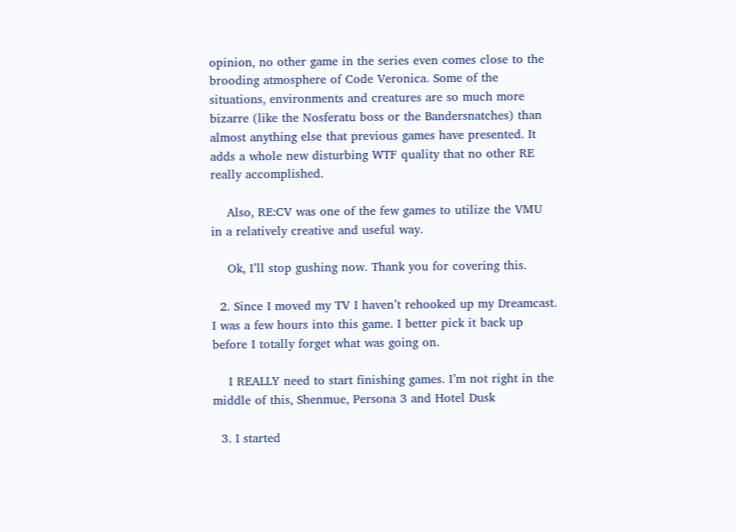opinion, no other game in the series even comes close to the brooding atmosphere of Code Veronica. Some of the situations, environments and creatures are so much more bizarre (like the Nosferatu boss or the Bandersnatches) than almost anything else that previous games have presented. It adds a whole new disturbing WTF quality that no other RE really accomplished.

    Also, RE:CV was one of the few games to utilize the VMU in a relatively creative and useful way.

    Ok, I’ll stop gushing now. Thank you for covering this.

  2. Since I moved my TV I haven’t rehooked up my Dreamcast. I was a few hours into this game. I better pick it back up before I totally forget what was going on.

    I REALLY need to start finishing games. I’m not right in the middle of this, Shenmue, Persona 3 and Hotel Dusk

  3. I started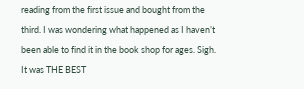reading from the first issue and bought from the third. I was wondering what happened as I haven’t been able to find it in the book shop for ages. Sigh. It was THE BEST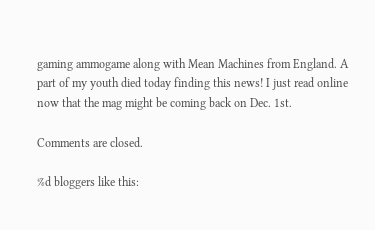gaming ammogame along with Mean Machines from England. A part of my youth died today finding this news! I just read online now that the mag might be coming back on Dec. 1st.

Comments are closed.

%d bloggers like this: